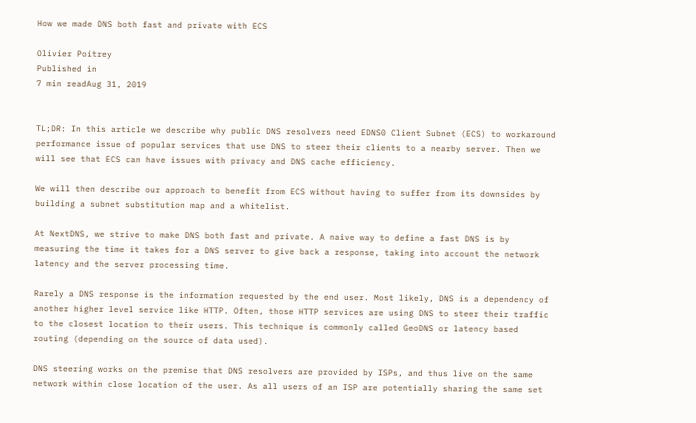How we made DNS both fast and private with ECS

Olivier Poitrey
Published in
7 min readAug 31, 2019


TL;DR: In this article we describe why public DNS resolvers need EDNS0 Client Subnet (ECS) to workaround performance issue of popular services that use DNS to steer their clients to a nearby server. Then we will see that ECS can have issues with privacy and DNS cache efficiency.

We will then describe our approach to benefit from ECS without having to suffer from its downsides by building a subnet substitution map and a whitelist.

At NextDNS, we strive to make DNS both fast and private. A naive way to define a fast DNS is by measuring the time it takes for a DNS server to give back a response, taking into account the network latency and the server processing time.

Rarely a DNS response is the information requested by the end user. Most likely, DNS is a dependency of another higher level service like HTTP. Often, those HTTP services are using DNS to steer their traffic to the closest location to their users. This technique is commonly called GeoDNS or latency based routing (depending on the source of data used).

DNS steering works on the premise that DNS resolvers are provided by ISPs, and thus live on the same network within close location of the user. As all users of an ISP are potentially sharing the same set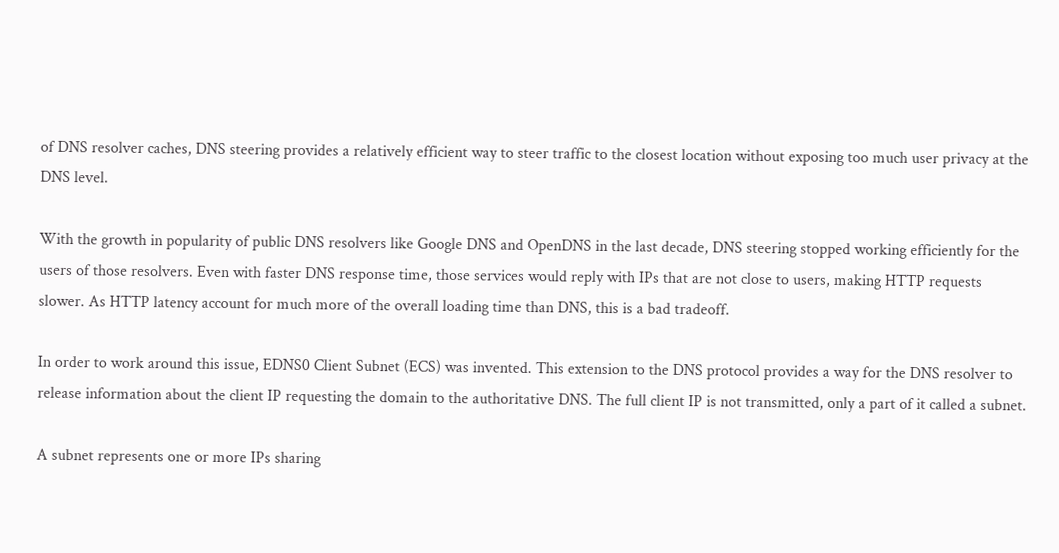of DNS resolver caches, DNS steering provides a relatively efficient way to steer traffic to the closest location without exposing too much user privacy at the DNS level.

With the growth in popularity of public DNS resolvers like Google DNS and OpenDNS in the last decade, DNS steering stopped working efficiently for the users of those resolvers. Even with faster DNS response time, those services would reply with IPs that are not close to users, making HTTP requests slower. As HTTP latency account for much more of the overall loading time than DNS, this is a bad tradeoff.

In order to work around this issue, EDNS0 Client Subnet (ECS) was invented. This extension to the DNS protocol provides a way for the DNS resolver to release information about the client IP requesting the domain to the authoritative DNS. The full client IP is not transmitted, only a part of it called a subnet.

A subnet represents one or more IPs sharing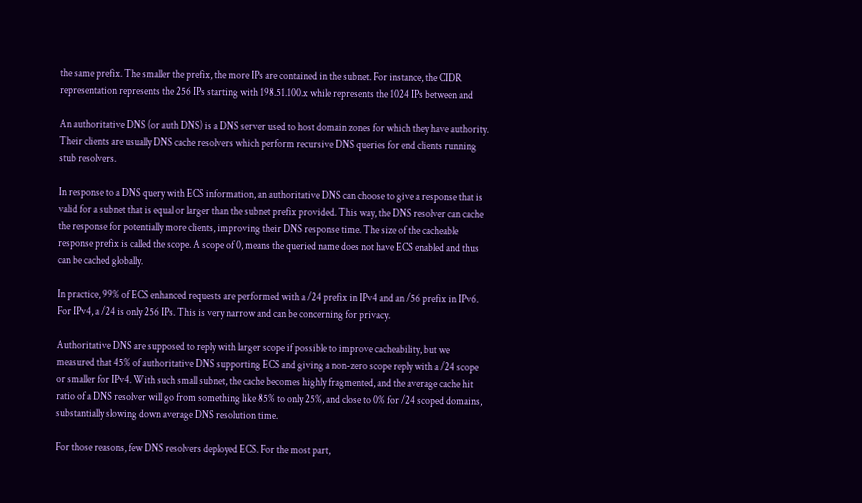the same prefix. The smaller the prefix, the more IPs are contained in the subnet. For instance, the CIDR representation represents the 256 IPs starting with 198.51.100.x while represents the 1024 IPs between and

An authoritative DNS (or auth DNS) is a DNS server used to host domain zones for which they have authority. Their clients are usually DNS cache resolvers which perform recursive DNS queries for end clients running stub resolvers.

In response to a DNS query with ECS information, an authoritative DNS can choose to give a response that is valid for a subnet that is equal or larger than the subnet prefix provided. This way, the DNS resolver can cache the response for potentially more clients, improving their DNS response time. The size of the cacheable response prefix is called the scope. A scope of 0, means the queried name does not have ECS enabled and thus can be cached globally.

In practice, 99% of ECS enhanced requests are performed with a /24 prefix in IPv4 and an /56 prefix in IPv6. For IPv4, a /24 is only 256 IPs. This is very narrow and can be concerning for privacy.

Authoritative DNS are supposed to reply with larger scope if possible to improve cacheability, but we measured that 45% of authoritative DNS supporting ECS and giving a non-zero scope reply with a /24 scope or smaller for IPv4. With such small subnet, the cache becomes highly fragmented, and the average cache hit ratio of a DNS resolver will go from something like 85% to only 25%, and close to 0% for /24 scoped domains, substantially slowing down average DNS resolution time.

For those reasons, few DNS resolvers deployed ECS. For the most part,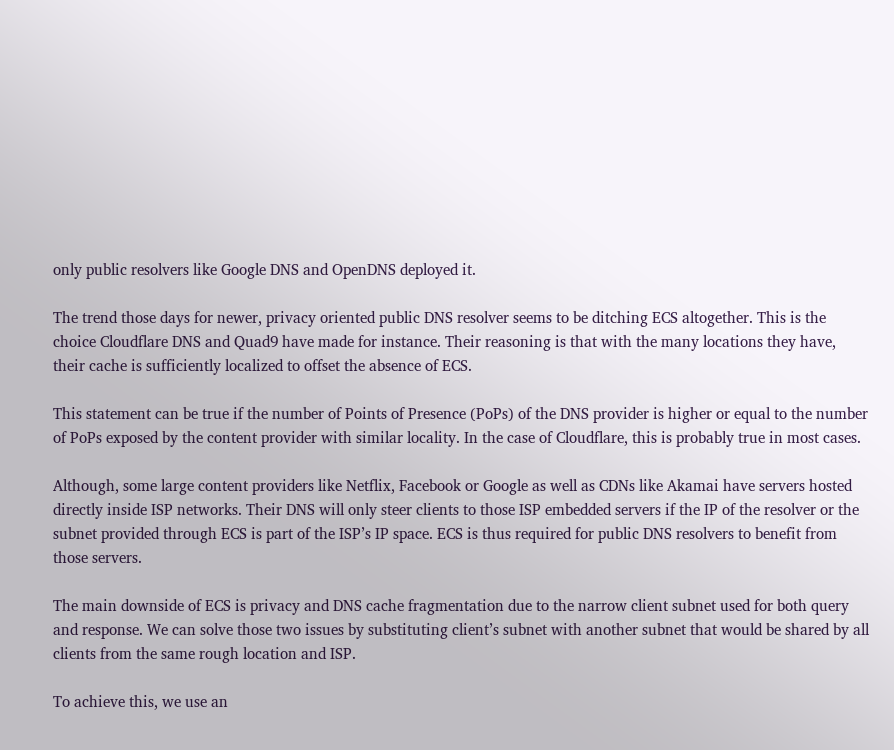only public resolvers like Google DNS and OpenDNS deployed it.

The trend those days for newer, privacy oriented public DNS resolver seems to be ditching ECS altogether. This is the choice Cloudflare DNS and Quad9 have made for instance. Their reasoning is that with the many locations they have, their cache is sufficiently localized to offset the absence of ECS.

This statement can be true if the number of Points of Presence (PoPs) of the DNS provider is higher or equal to the number of PoPs exposed by the content provider with similar locality. In the case of Cloudflare, this is probably true in most cases.

Although, some large content providers like Netflix, Facebook or Google as well as CDNs like Akamai have servers hosted directly inside ISP networks. Their DNS will only steer clients to those ISP embedded servers if the IP of the resolver or the subnet provided through ECS is part of the ISP’s IP space. ECS is thus required for public DNS resolvers to benefit from those servers.

The main downside of ECS is privacy and DNS cache fragmentation due to the narrow client subnet used for both query and response. We can solve those two issues by substituting client’s subnet with another subnet that would be shared by all clients from the same rough location and ISP.

To achieve this, we use an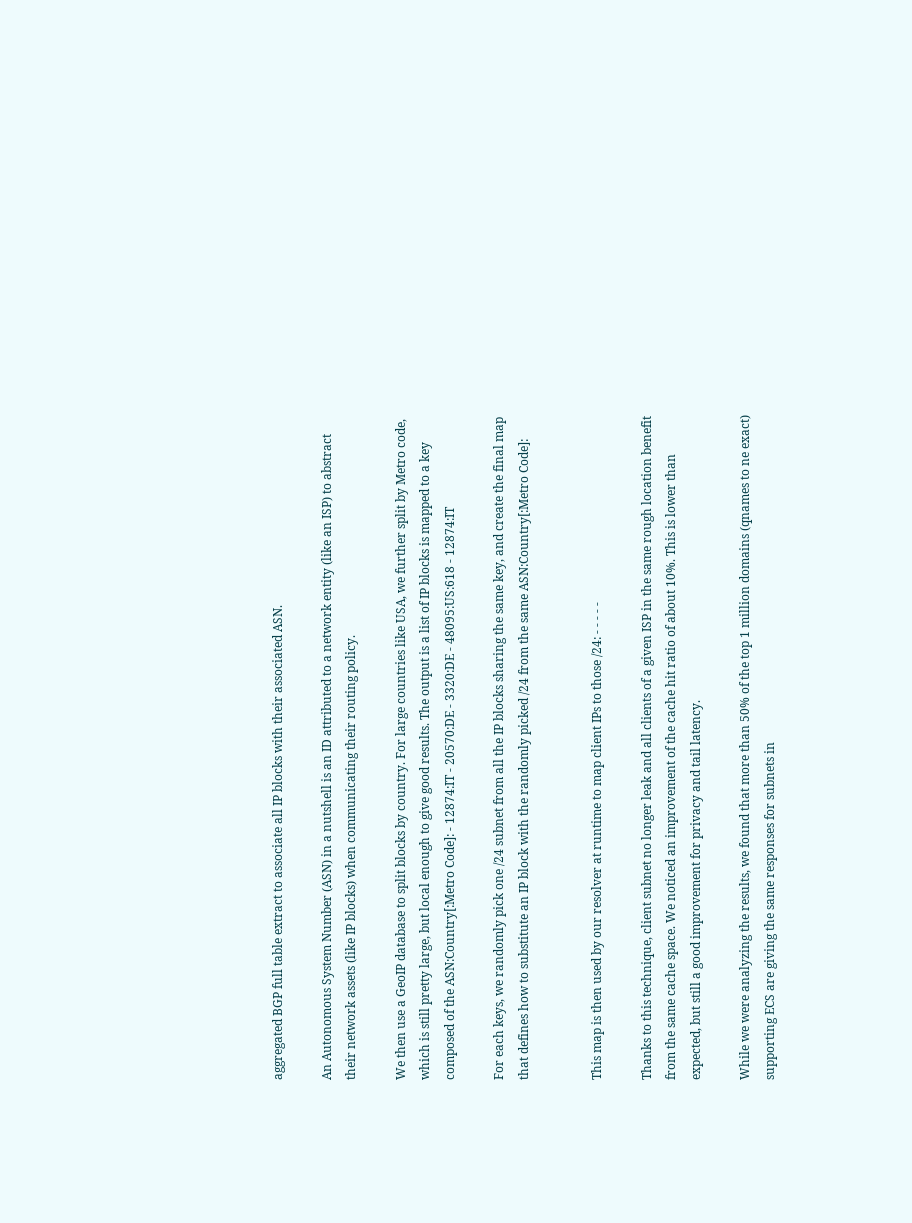aggregated BGP full table extract to associate all IP blocks with their associated ASN.

An Autonomous System Number (ASN) in a nutshell is an ID attributed to a network entity (like an ISP) to abstract their network assets (like IP blocks) when communicating their routing policy.

We then use a GeoIP database to split blocks by country. For large countries like USA, we further split by Metro code, which is still pretty large, but local enough to give good results. The output is a list of IP blocks is mapped to a key composed of the ASN:Country[:Metro Code]: - 12874:IT - 20570:DE - 3320:DE - 48095:US:618 - 12874:IT

For each keys, we randomly pick one /24 subnet from all the IP blocks sharing the same key, and create the final map that defines how to substitute an IP block with the randomly picked /24 from the same ASN:Country[:Metro Code]:


This map is then used by our resolver at runtime to map client IPs to those /24: - - - - -

Thanks to this technique, client subnet no longer leak and all clients of a given ISP in the same rough location benefit from the same cache space. We noticed an improvement of the cache hit ratio of about 10%. This is lower than expected, but still a good improvement for privacy and tail latency.

While we were analyzing the results, we found that more than 50% of the top 1 million domains (qnames to ne exact) supporting ECS are giving the same responses for subnets in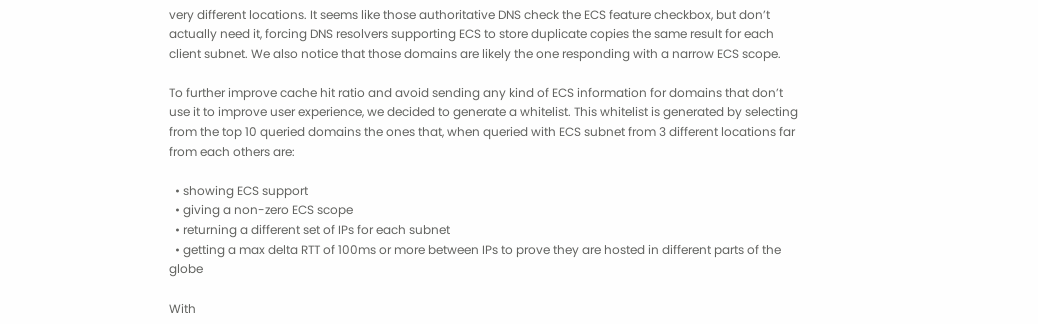very different locations. It seems like those authoritative DNS check the ECS feature checkbox, but don’t actually need it, forcing DNS resolvers supporting ECS to store duplicate copies the same result for each client subnet. We also notice that those domains are likely the one responding with a narrow ECS scope.

To further improve cache hit ratio and avoid sending any kind of ECS information for domains that don’t use it to improve user experience, we decided to generate a whitelist. This whitelist is generated by selecting from the top 10 queried domains the ones that, when queried with ECS subnet from 3 different locations far from each others are:

  • showing ECS support
  • giving a non-zero ECS scope
  • returning a different set of IPs for each subnet
  • getting a max delta RTT of 100ms or more between IPs to prove they are hosted in different parts of the globe

With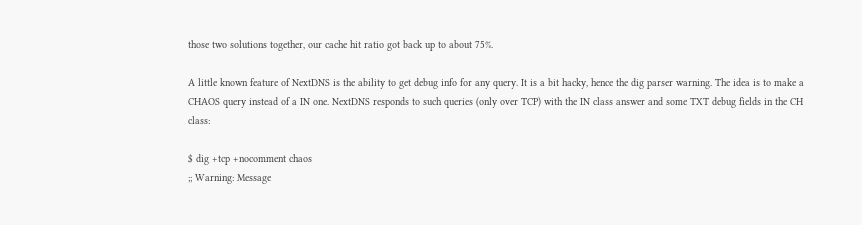those two solutions together, our cache hit ratio got back up to about 75%.

A little known feature of NextDNS is the ability to get debug info for any query. It is a bit hacky, hence the dig parser warning. The idea is to make a CHAOS query instead of a IN one. NextDNS responds to such queries (only over TCP) with the IN class answer and some TXT debug fields in the CH class:

$ dig +tcp +nocomment chaos
;; Warning: Message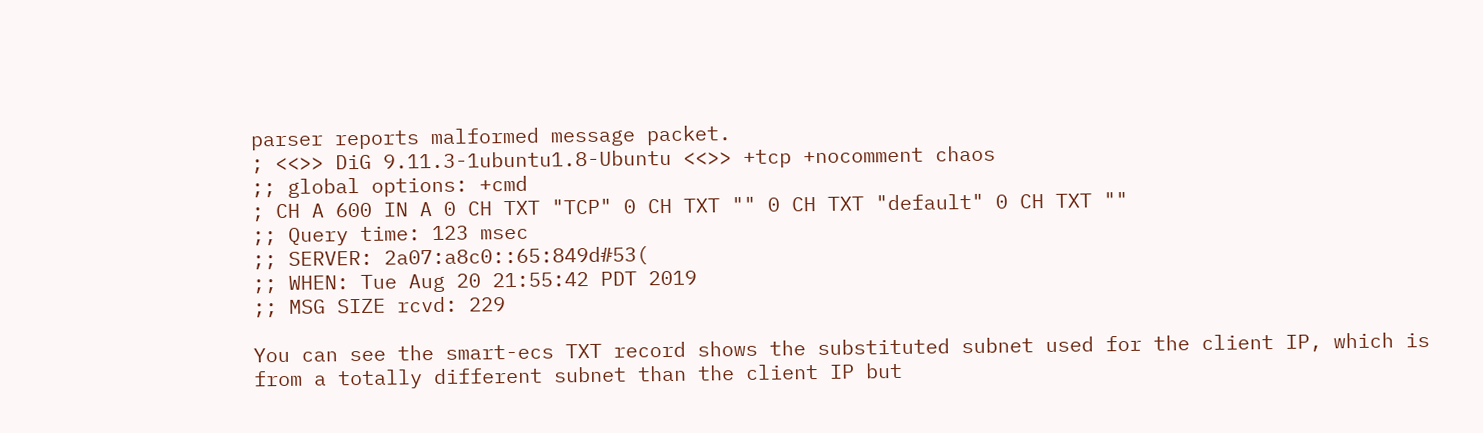parser reports malformed message packet.
; <<>> DiG 9.11.3-1ubuntu1.8-Ubuntu <<>> +tcp +nocomment chaos
;; global options: +cmd
; CH A 600 IN A 0 CH TXT "TCP" 0 CH TXT "" 0 CH TXT "default" 0 CH TXT ""
;; Query time: 123 msec
;; SERVER: 2a07:a8c0::65:849d#53(
;; WHEN: Tue Aug 20 21:55:42 PDT 2019
;; MSG SIZE rcvd: 229

You can see the smart-ecs TXT record shows the substituted subnet used for the client IP, which is from a totally different subnet than the client IP but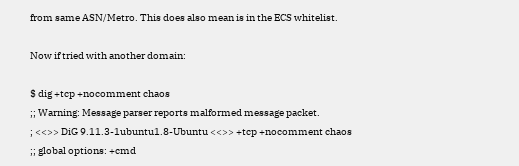from same ASN/Metro. This does also mean is in the ECS whitelist.

Now if tried with another domain:

$ dig +tcp +nocomment chaos
;; Warning: Message parser reports malformed message packet.
; <<>> DiG 9.11.3-1ubuntu1.8-Ubuntu <<>> +tcp +nocomment chaos
;; global options: +cmd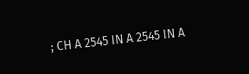; CH A 2545 IN A 2545 IN A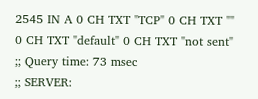2545 IN A 0 CH TXT "TCP" 0 CH TXT "" 0 CH TXT "default" 0 CH TXT "not sent"
;; Query time: 73 msec
;; SERVER: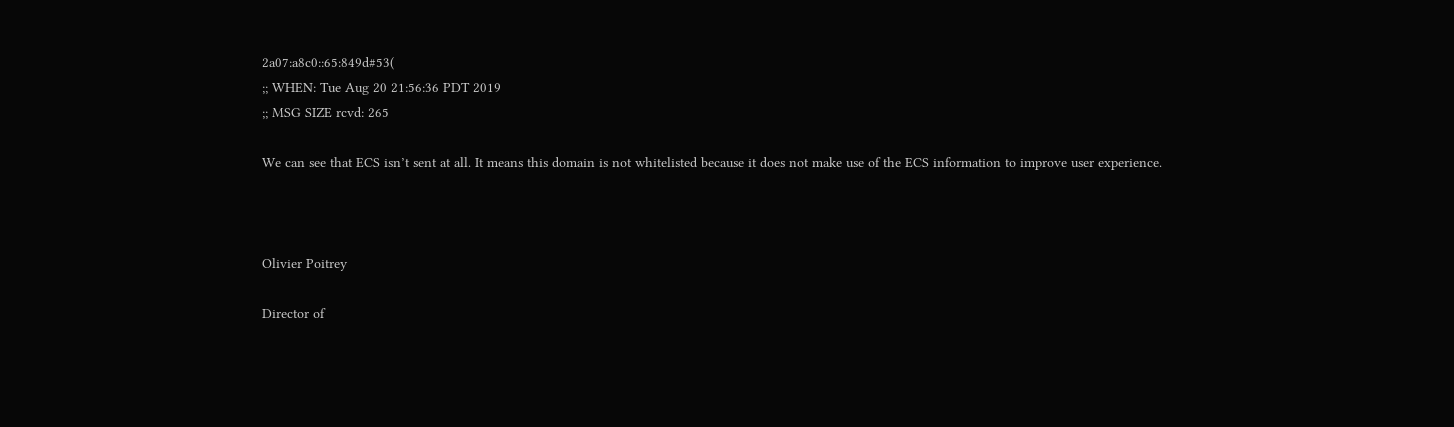2a07:a8c0::65:849d#53(
;; WHEN: Tue Aug 20 21:56:36 PDT 2019
;; MSG SIZE rcvd: 265

We can see that ECS isn’t sent at all. It means this domain is not whitelisted because it does not make use of the ECS information to improve user experience.



Olivier Poitrey

Director of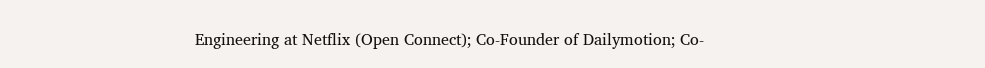Engineering at Netflix (Open Connect); Co-Founder of Dailymotion; Co-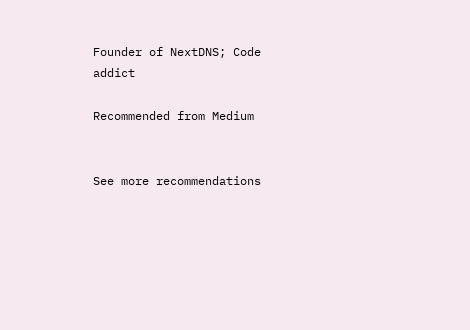Founder of NextDNS; Code addict

Recommended from Medium


See more recommendations